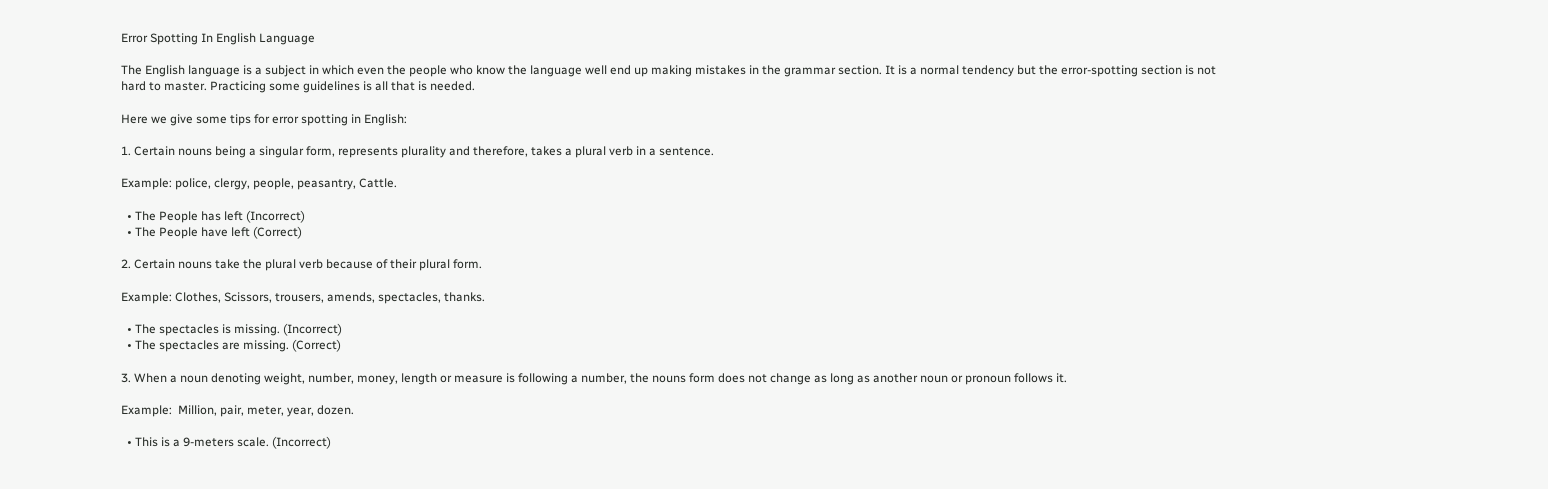Error Spotting In English Language

The English language is a subject in which even the people who know the language well end up making mistakes in the grammar section. It is a normal tendency but the error-spotting section is not hard to master. Practicing some guidelines is all that is needed.

Here we give some tips for error spotting in English:

1. Certain nouns being a singular form, represents plurality and therefore, takes a plural verb in a sentence.

Example: police, clergy, people, peasantry, Cattle.

  • The People has left (Incorrect)
  • The People have left (Correct)

2. Certain nouns take the plural verb because of their plural form.

Example: Clothes, Scissors, trousers, amends, spectacles, thanks.

  • The spectacles is missing. (Incorrect)
  • The spectacles are missing. (Correct)

3. When a noun denoting weight, number, money, length or measure is following a number, the nouns form does not change as long as another noun or pronoun follows it.

Example:  Million, pair, meter, year, dozen.

  • This is a 9-meters scale. (Incorrect)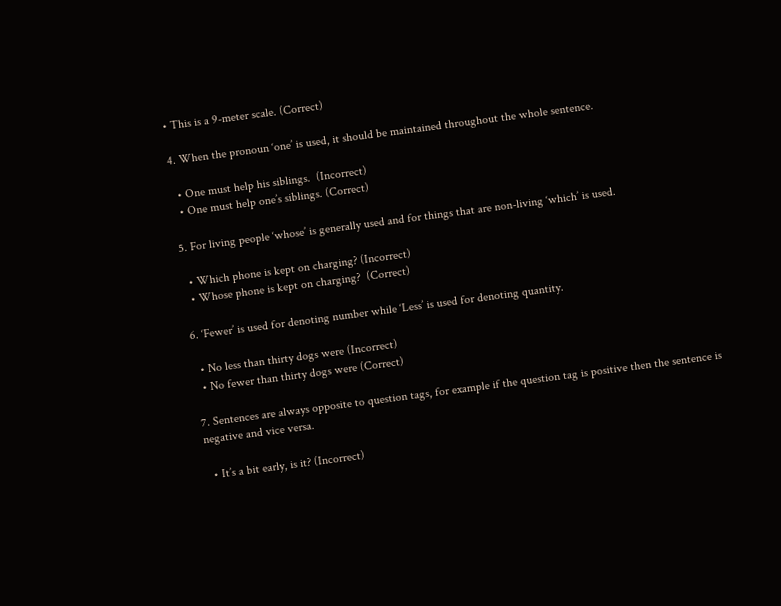• This is a 9-meter scale. (Correct)

4. When the pronoun ‘one’ is used, it should be maintained throughout the whole sentence.

  • One must help his siblings.  (Incorrect)
  • One must help one’s siblings. (Correct)

5. For living people ‘whose’ is generally used and for things that are non-living ‘which’ is used.

  • Which phone is kept on charging? (Incorrect)
  • Whose phone is kept on charging?  (Correct)

6. ‘Fewer’ is used for denoting number while ‘Less’ is used for denoting quantity.

  • No less than thirty dogs were (Incorrect)
  • No fewer than thirty dogs were (Correct)

7. Sentences are always opposite to question tags, for example if the question tag is positive then the sentence is negative and vice versa.

  • It’s a bit early, is it? (Incorrect)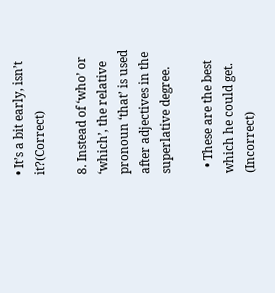• It’s a bit early, isn’t it?(Correct)

8. Instead of ‘who’ or ‘which’, the relative pronoun ‘that’ is used after adjectives in the superlative degree.

  • These are the best which he could get. (Incorrect)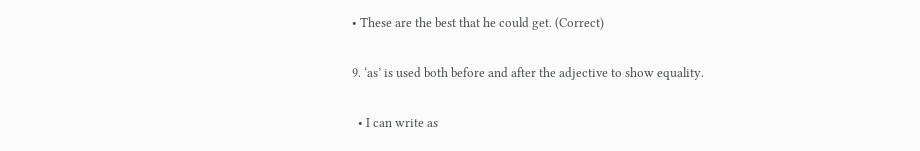• These are the best that he could get. (Correct)

9. ‘as’ is used both before and after the adjective to show equality.

  • I can write as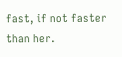fast, if not faster than her.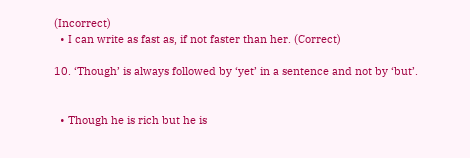(Incorrect)
  • I can write as fast as, if not faster than her. (Correct)

10. ‘Though’ is always followed by ‘yet’ in a sentence and not by ‘but’.


  • Though he is rich but he is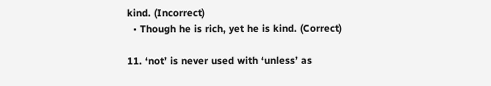kind. (Incorrect)
  • Though he is rich, yet he is kind. (Correct)

11. ‘not’ is never used with ‘unless’ as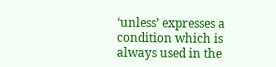‘unless’ expresses a condition which is always used in the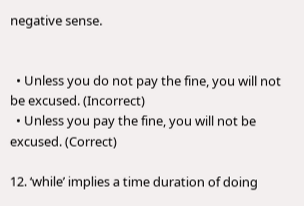negative sense.


  • Unless you do not pay the fine, you will not be excused. (Incorrect)
  • Unless you pay the fine, you will not be excused. (Correct)

12. ‘while’ implies a time duration of doing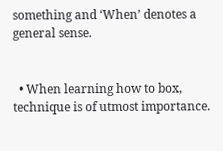something and ‘When’ denotes a general sense.


  • When learning how to box, technique is of utmost importance.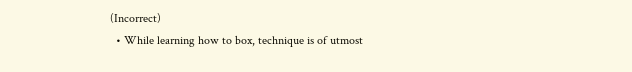(Incorrect)
  • While learning how to box, technique is of utmost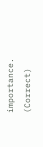importance. (Correct)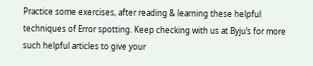Practice some exercises, after reading & learning these helpful techniques of Error spotting. Keep checking with us at Byju’s for more such helpful articles to give your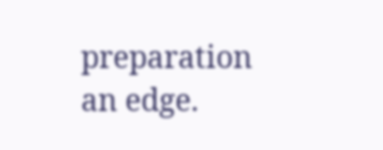preparation an edge.